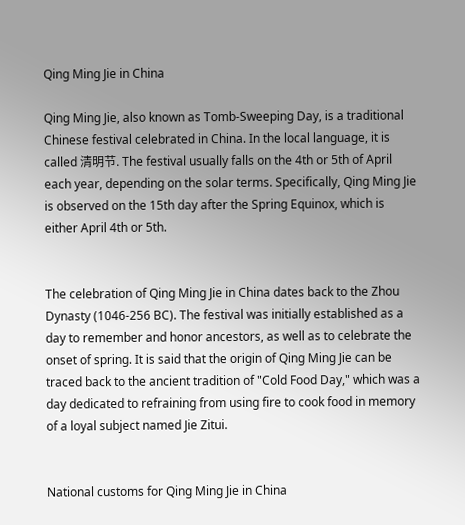Qing Ming Jie in China

Qing Ming Jie, also known as Tomb-Sweeping Day, is a traditional Chinese festival celebrated in China. In the local language, it is called 清明节. The festival usually falls on the 4th or 5th of April each year, depending on the solar terms. Specifically, Qing Ming Jie is observed on the 15th day after the Spring Equinox, which is either April 4th or 5th.


The celebration of Qing Ming Jie in China dates back to the Zhou Dynasty (1046-256 BC). The festival was initially established as a day to remember and honor ancestors, as well as to celebrate the onset of spring. It is said that the origin of Qing Ming Jie can be traced back to the ancient tradition of "Cold Food Day," which was a day dedicated to refraining from using fire to cook food in memory of a loyal subject named Jie Zitui.


National customs for Qing Ming Jie in China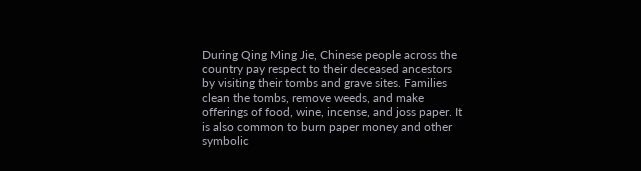During Qing Ming Jie, Chinese people across the country pay respect to their deceased ancestors by visiting their tombs and grave sites. Families clean the tombs, remove weeds, and make offerings of food, wine, incense, and joss paper. It is also common to burn paper money and other symbolic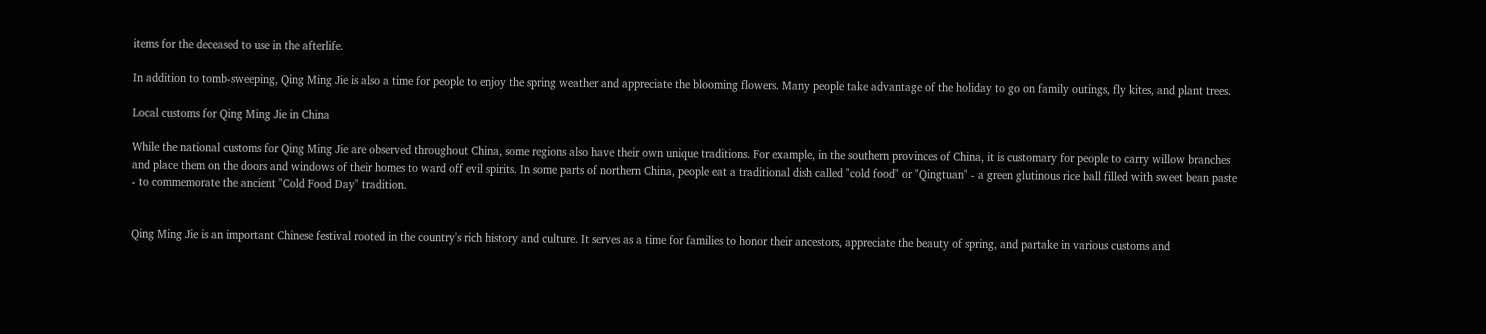items for the deceased to use in the afterlife.

In addition to tomb-sweeping, Qing Ming Jie is also a time for people to enjoy the spring weather and appreciate the blooming flowers. Many people take advantage of the holiday to go on family outings, fly kites, and plant trees.

Local customs for Qing Ming Jie in China

While the national customs for Qing Ming Jie are observed throughout China, some regions also have their own unique traditions. For example, in the southern provinces of China, it is customary for people to carry willow branches and place them on the doors and windows of their homes to ward off evil spirits. In some parts of northern China, people eat a traditional dish called "cold food" or "Qingtuan" - a green glutinous rice ball filled with sweet bean paste - to commemorate the ancient "Cold Food Day" tradition.


Qing Ming Jie is an important Chinese festival rooted in the country's rich history and culture. It serves as a time for families to honor their ancestors, appreciate the beauty of spring, and partake in various customs and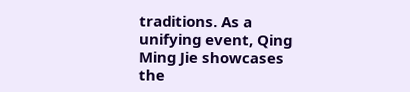traditions. As a unifying event, Qing Ming Jie showcases the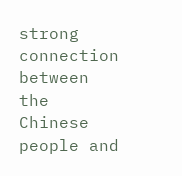strong connection between the Chinese people and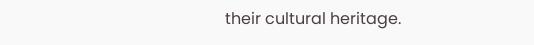their cultural heritage.